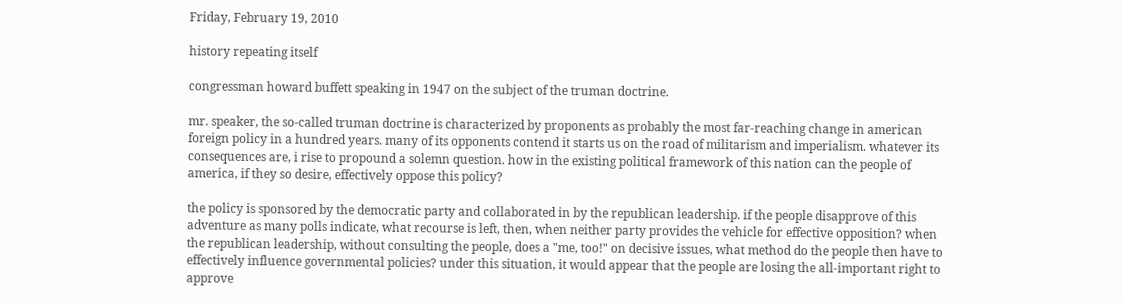Friday, February 19, 2010

history repeating itself

congressman howard buffett speaking in 1947 on the subject of the truman doctrine.

mr. speaker, the so-called truman doctrine is characterized by proponents as probably the most far-reaching change in american foreign policy in a hundred years. many of its opponents contend it starts us on the road of militarism and imperialism. whatever its consequences are, i rise to propound a solemn question. how in the existing political framework of this nation can the people of america, if they so desire, effectively oppose this policy?

the policy is sponsored by the democratic party and collaborated in by the republican leadership. if the people disapprove of this adventure as many polls indicate, what recourse is left, then, when neither party provides the vehicle for effective opposition? when the republican leadership, without consulting the people, does a "me, too!" on decisive issues, what method do the people then have to effectively influence governmental policies? under this situation, it would appear that the people are losing the all-important right to approve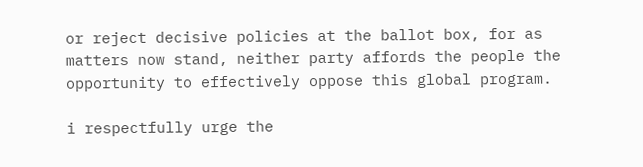or reject decisive policies at the ballot box, for as matters now stand, neither party affords the people the opportunity to effectively oppose this global program.

i respectfully urge the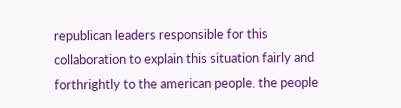republican leaders responsible for this collaboration to explain this situation fairly and forthrightly to the american people. the people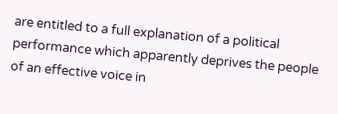are entitled to a full explanation of a political performance which apparently deprives the people of an effective voice in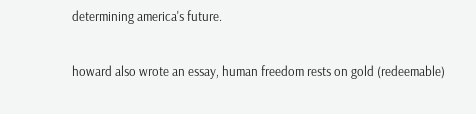determining america's future.

howard also wrote an essay, human freedom rests on gold (redeemable)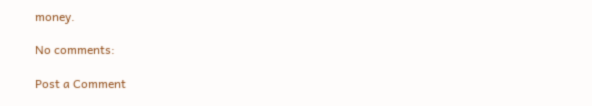money.

No comments:

Post a Comment